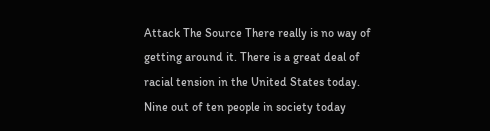Attack The Source There really is no way of getting around it. There is a great deal of
racial tension in the United States today. Nine out of ten people in society today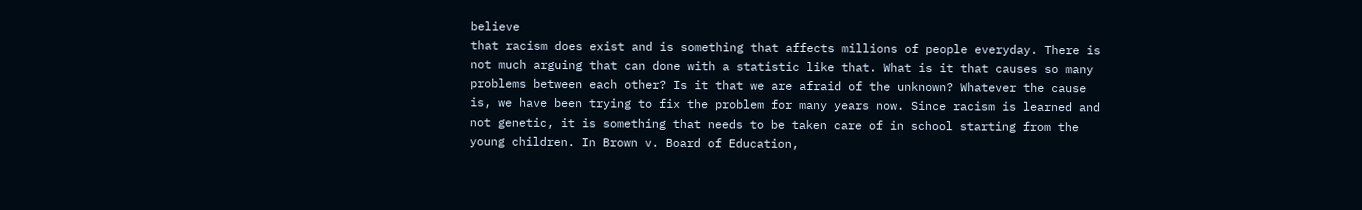believe
that racism does exist and is something that affects millions of people everyday. There is
not much arguing that can done with a statistic like that. What is it that causes so many
problems between each other? Is it that we are afraid of the unknown? Whatever the cause
is, we have been trying to fix the problem for many years now. Since racism is learned and
not genetic, it is something that needs to be taken care of in school starting from the
young children. In Brown v. Board of Education,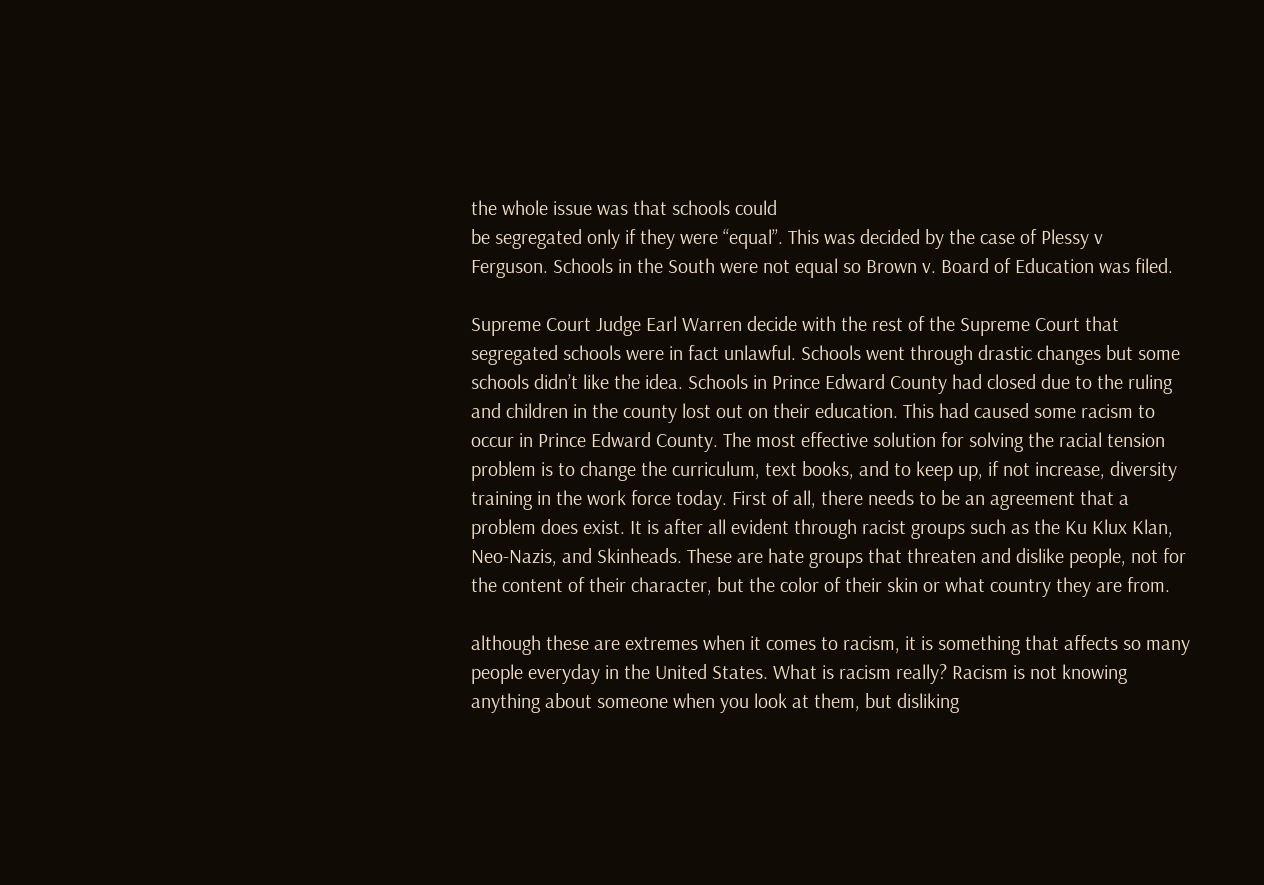the whole issue was that schools could
be segregated only if they were “equal”. This was decided by the case of Plessy v
Ferguson. Schools in the South were not equal so Brown v. Board of Education was filed.

Supreme Court Judge Earl Warren decide with the rest of the Supreme Court that
segregated schools were in fact unlawful. Schools went through drastic changes but some
schools didn’t like the idea. Schools in Prince Edward County had closed due to the ruling
and children in the county lost out on their education. This had caused some racism to
occur in Prince Edward County. The most effective solution for solving the racial tension
problem is to change the curriculum, text books, and to keep up, if not increase, diversity
training in the work force today. First of all, there needs to be an agreement that a
problem does exist. It is after all evident through racist groups such as the Ku Klux Klan,
Neo-Nazis, and Skinheads. These are hate groups that threaten and dislike people, not for
the content of their character, but the color of their skin or what country they are from.

although these are extremes when it comes to racism, it is something that affects so many
people everyday in the United States. What is racism really? Racism is not knowing
anything about someone when you look at them, but disliking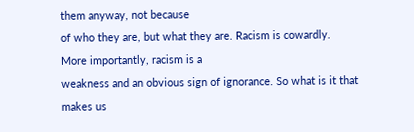them anyway, not because
of who they are, but what they are. Racism is cowardly. More importantly, racism is a
weakness and an obvious sign of ignorance. So what is it that makes us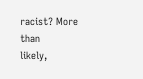racist? More than
likely,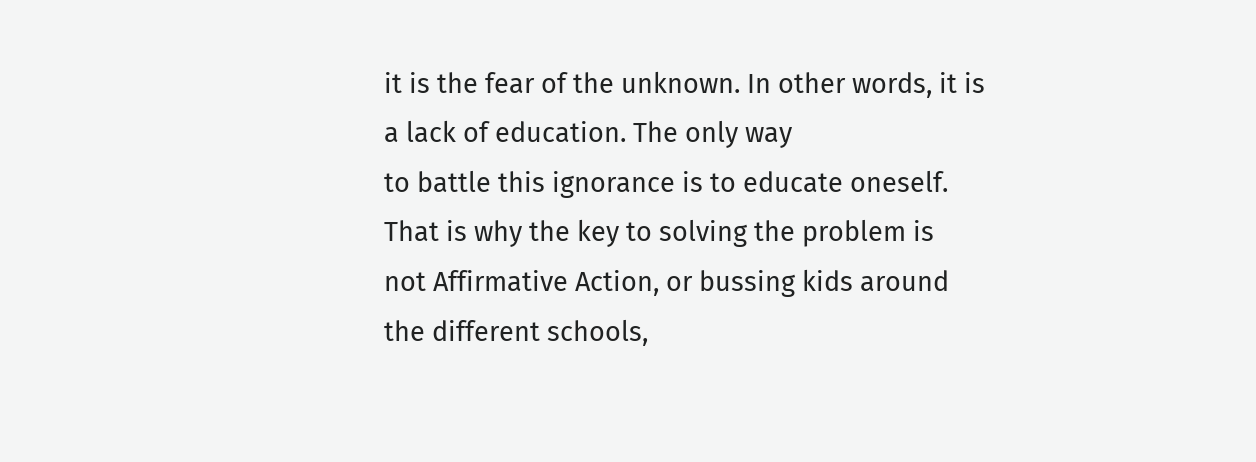it is the fear of the unknown. In other words, it is a lack of education. The only way
to battle this ignorance is to educate oneself. That is why the key to solving the problem is
not Affirmative Action, or bussing kids around the different schools,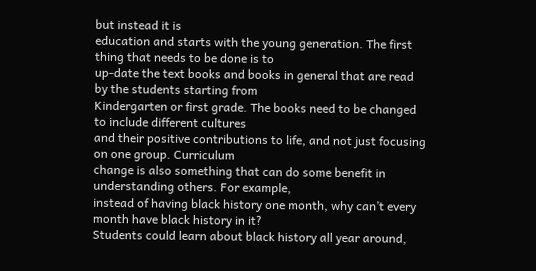but instead it is
education and starts with the young generation. The first thing that needs to be done is to
up-date the text books and books in general that are read by the students starting from
Kindergarten or first grade. The books need to be changed to include different cultures
and their positive contributions to life, and not just focusing on one group. Curriculum
change is also something that can do some benefit in understanding others. For example,
instead of having black history one month, why can’t every month have black history in it?
Students could learn about black history all year around,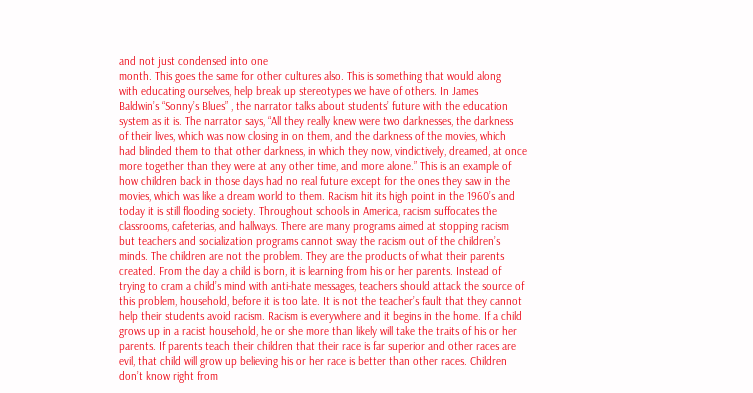and not just condensed into one
month. This goes the same for other cultures also. This is something that would along
with educating ourselves, help break up stereotypes we have of others. In James
Baldwin’s “Sonny’s Blues” , the narrator talks about students’ future with the education
system as it is. The narrator says, “All they really knew were two darknesses, the darkness
of their lives, which was now closing in on them, and the darkness of the movies, which
had blinded them to that other darkness, in which they now, vindictively, dreamed, at once
more together than they were at any other time, and more alone.” This is an example of
how children back in those days had no real future except for the ones they saw in the
movies, which was like a dream world to them. Racism hit its high point in the 1960’s and
today it is still flooding society. Throughout schools in America, racism suffocates the
classrooms, cafeterias, and hallways. There are many programs aimed at stopping racism
but teachers and socialization programs cannot sway the racism out of the children’s
minds. The children are not the problem. They are the products of what their parents
created. From the day a child is born, it is learning from his or her parents. Instead of
trying to cram a child’s mind with anti-hate messages, teachers should attack the source of
this problem, household, before it is too late. It is not the teacher’s fault that they cannot
help their students avoid racism. Racism is everywhere and it begins in the home. If a child
grows up in a racist household, he or she more than likely will take the traits of his or her
parents. If parents teach their children that their race is far superior and other races are
evil, that child will grow up believing his or her race is better than other races. Children
don’t know right from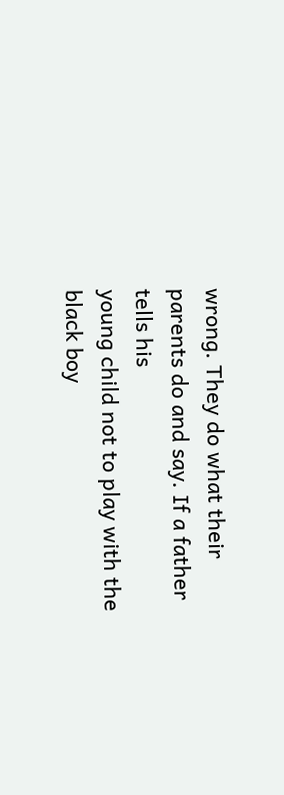wrong. They do what their parents do and say. If a father tells his
young child not to play with the black boy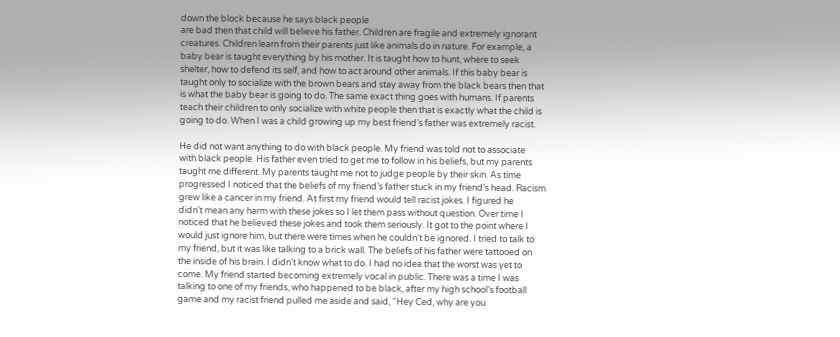down the block because he says black people
are bad then that child will believe his father. Children are fragile and extremely ignorant
creatures. Children learn from their parents just like animals do in nature. For example, a
baby bear is taught everything by his mother. It is taught how to hunt, where to seek
shelter, how to defend its self, and how to act around other animals. If this baby bear is
taught only to socialize with the brown bears and stay away from the black bears then that
is what the baby bear is going to do. The same exact thing goes with humans. If parents
teach their children to only socialize with white people then that is exactly what the child is
going to do. When I was a child growing up my best friend’s father was extremely racist.

He did not want anything to do with black people. My friend was told not to associate
with black people. His father even tried to get me to follow in his beliefs, but my parents
taught me different. My parents taught me not to judge people by their skin. As time
progressed I noticed that the beliefs of my friend’s father stuck in my friend’s head. Racism
grew like a cancer in my friend. At first my friend would tell racist jokes. I figured he
didn’t mean any harm with these jokes so I let them pass without question. Over time I
noticed that he believed these jokes and took them seriously. It got to the point where I
would just ignore him, but there were times when he couldn’t be ignored. I tried to talk to
my friend, but it was like talking to a brick wall. The beliefs of his father were tattooed on
the inside of his brain. I didn’t know what to do. I had no idea that the worst was yet to
come. My friend started becoming extremely vocal in public. There was a time I was
talking to one of my friends, who happened to be black, after my high school’s football
game and my racist friend pulled me aside and said, “Hey Ced, why are you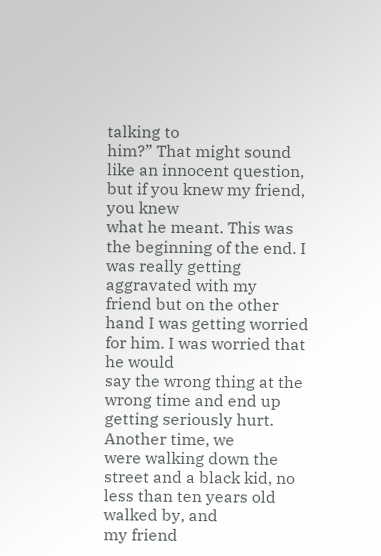talking to
him?” That might sound like an innocent question, but if you knew my friend, you knew
what he meant. This was the beginning of the end. I was really getting aggravated with my
friend but on the other hand I was getting worried for him. I was worried that he would
say the wrong thing at the wrong time and end up getting seriously hurt. Another time, we
were walking down the street and a black kid, no less than ten years old walked by, and
my friend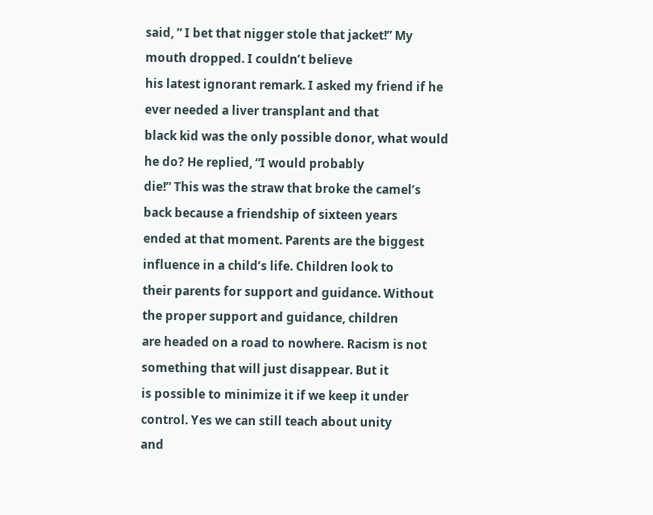said, ” I bet that nigger stole that jacket!” My mouth dropped. I couldn’t believe
his latest ignorant remark. I asked my friend if he ever needed a liver transplant and that
black kid was the only possible donor, what would he do? He replied, “I would probably
die!” This was the straw that broke the camel’s back because a friendship of sixteen years
ended at that moment. Parents are the biggest influence in a child’s life. Children look to
their parents for support and guidance. Without the proper support and guidance, children
are headed on a road to nowhere. Racism is not something that will just disappear. But it
is possible to minimize it if we keep it under control. Yes we can still teach about unity
and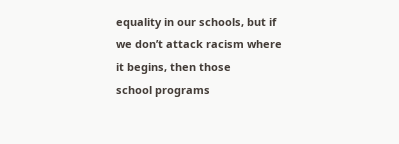equality in our schools, but if we don’t attack racism where it begins, then those
school programs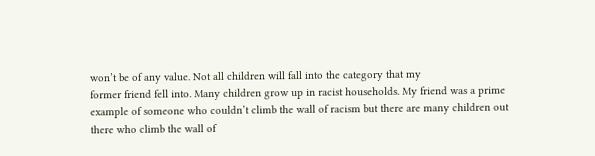won’t be of any value. Not all children will fall into the category that my
former friend fell into. Many children grow up in racist households. My friend was a prime
example of someone who couldn’t climb the wall of racism but there are many children out
there who climb the wall of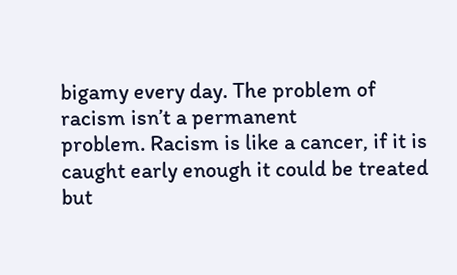bigamy every day. The problem of racism isn’t a permanent
problem. Racism is like a cancer, if it is caught early enough it could be treated but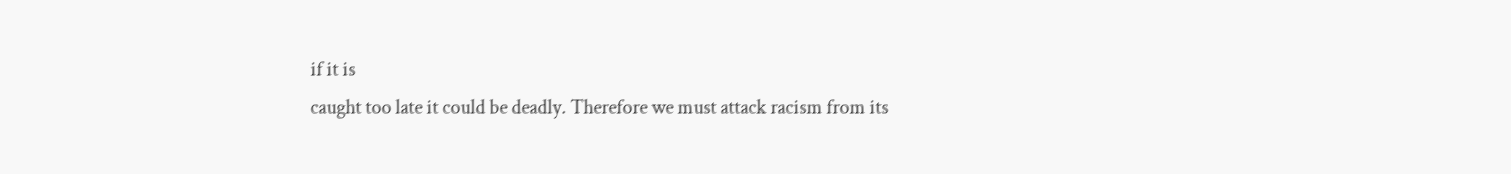if it is
caught too late it could be deadly. Therefore we must attack racism from its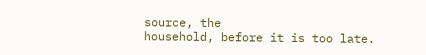source, the
household, before it is too late.